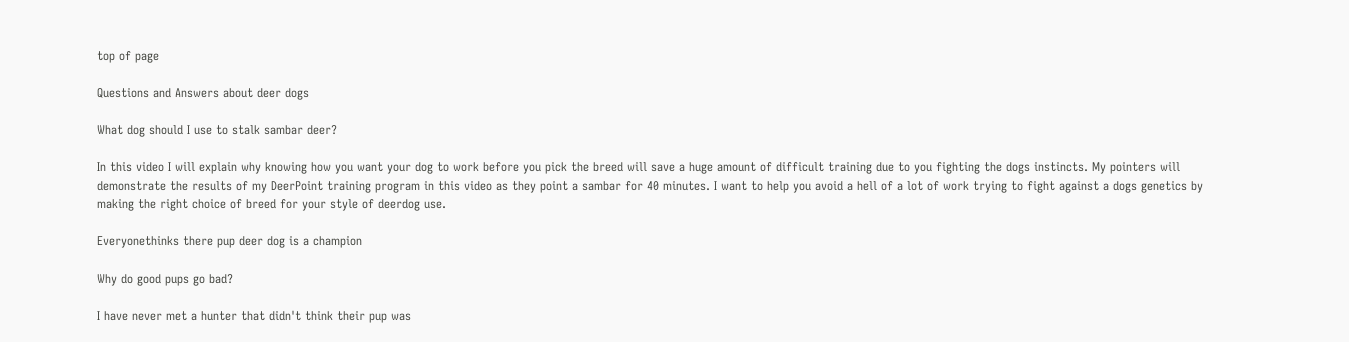top of page

Questions and Answers about deer dogs

What dog should I use to stalk sambar deer?

In this video I will explain why knowing how you want your dog to work before you pick the breed will save a huge amount of difficult training due to you fighting the dogs instincts. My pointers will demonstrate the results of my DeerPoint training program in this video as they point a sambar for 40 minutes. I want to help you avoid a hell of a lot of work trying to fight against a dogs genetics by making the right choice of breed for your style of deerdog use.

Everyonethinks there pup deer dog is a champion

Why do good pups go bad?

I have never met a hunter that didn't think their pup was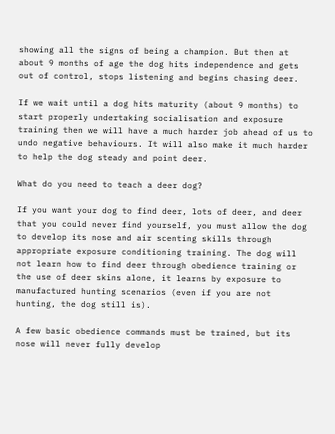showing all the signs of being a champion. But then at about 9 months of age the dog hits independence and gets out of control, stops listening and begins chasing deer.

If we wait until a dog hits maturity (about 9 months) to start properly undertaking socialisation and exposure training then we will have a much harder job ahead of us to undo negative behaviours. It will also make it much harder to help the dog steady and point deer.

What do you need to teach a deer dog?

If you want your dog to find deer, lots of deer, and deer that you could never find yourself, you must allow the dog to develop its nose and air scenting skills through appropriate exposure conditioning training. The dog will not learn how to find deer through obedience training or the use of deer skins alone, it learns by exposure to manufactured hunting scenarios (even if you are not hunting, the dog still is).

A few basic obedience commands must be trained, but its nose will never fully develop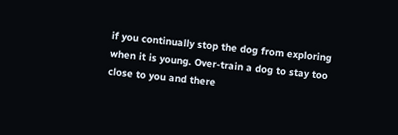if you continually stop the dog from exploring when it is young. Over-train a dog to stay too close to you and there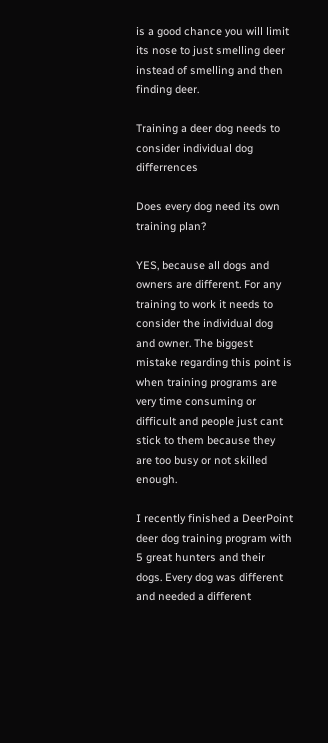is a good chance you will limit its nose to just smelling deer instead of smelling and then finding deer.

Training a deer dog needs to consider individual dog differrences

Does every dog need its own training plan?

YES, because all dogs and owners are different. For any training to work it needs to consider the individual dog and owner. The biggest mistake regarding this point is when training programs are very time consuming or difficult and people just cant stick to them because they are too busy or not skilled enough.

I recently finished a DeerPoint deer dog training program with 5 great hunters and their dogs. Every dog was different and needed a different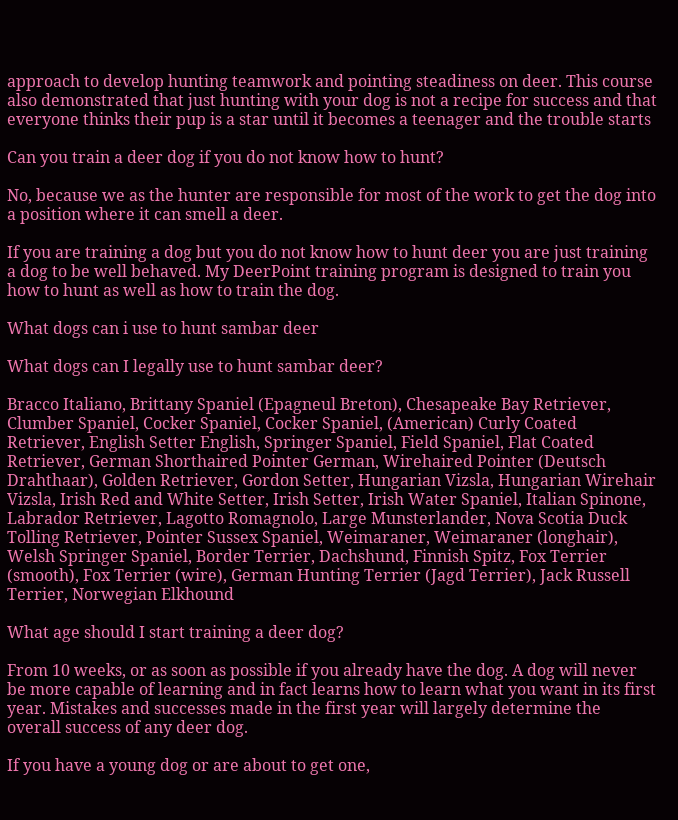approach to develop hunting teamwork and pointing steadiness on deer. This course also demonstrated that just hunting with your dog is not a recipe for success and that everyone thinks their pup is a star until it becomes a teenager and the trouble starts

Can you train a deer dog if you do not know how to hunt?

No, because we as the hunter are responsible for most of the work to get the dog into a position where it can smell a deer.

If you are training a dog but you do not know how to hunt deer you are just training a dog to be well behaved. My DeerPoint training program is designed to train you how to hunt as well as how to train the dog.

What dogs can i use to hunt sambar deer

What dogs can I legally use to hunt sambar deer?

Bracco Italiano, Brittany Spaniel (Epagneul Breton), Chesapeake Bay Retriever, Clumber Spaniel, Cocker Spaniel, Cocker Spaniel, (American) Curly Coated Retriever, English Setter English, Springer Spaniel, Field Spaniel, Flat Coated Retriever, German Shorthaired Pointer German, Wirehaired Pointer (Deutsch Drahthaar), Golden Retriever, Gordon Setter, Hungarian Vizsla, Hungarian Wirehair Vizsla, Irish Red and White Setter, Irish Setter, Irish Water Spaniel, Italian Spinone, Labrador Retriever, Lagotto Romagnolo, Large Munsterlander, Nova Scotia Duck Tolling Retriever, Pointer Sussex Spaniel, Weimaraner, Weimaraner (longhair), Welsh Springer Spaniel, Border Terrier, Dachshund, Finnish Spitz, Fox Terrier (smooth), Fox Terrier (wire), German Hunting Terrier (Jagd Terrier), Jack Russell Terrier, Norwegian Elkhound

What age should I start training a deer dog?

From 10 weeks, or as soon as possible if you already have the dog. A dog will never be more capable of learning and in fact learns how to learn what you want in its first year. Mistakes and successes made in the first year will largely determine the overall success of any deer dog.

If you have a young dog or are about to get one,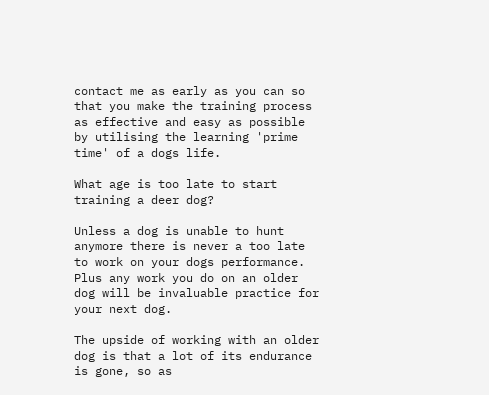contact me as early as you can so that you make the training process as effective and easy as possible by utilising the learning 'prime time' of a dogs life.

What age is too late to start training a deer dog?

Unless a dog is unable to hunt anymore there is never a too late to work on your dogs performance. Plus any work you do on an older dog will be invaluable practice for your next dog.

The upside of working with an older dog is that a lot of its endurance is gone, so as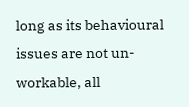long as its behavioural issues are not un-workable, all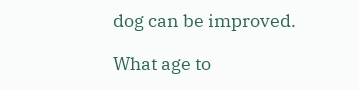dog can be improved.

What age to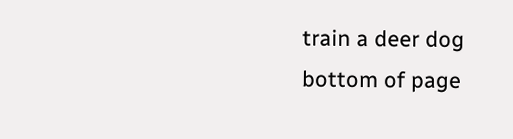train a deer dog
bottom of page